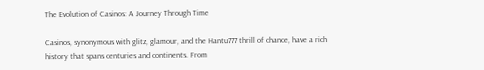The Evolution of Casinos: A Journey Through Time

Casinos, synonymous with glitz, glamour, and the Hantu777 thrill of chance, have a rich history that spans centuries and continents. From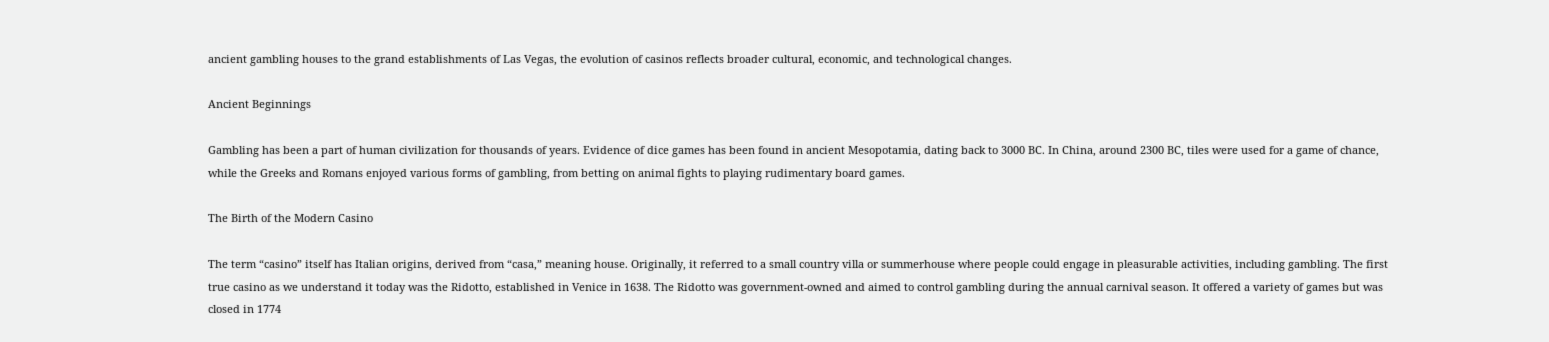ancient gambling houses to the grand establishments of Las Vegas, the evolution of casinos reflects broader cultural, economic, and technological changes.

Ancient Beginnings

Gambling has been a part of human civilization for thousands of years. Evidence of dice games has been found in ancient Mesopotamia, dating back to 3000 BC. In China, around 2300 BC, tiles were used for a game of chance, while the Greeks and Romans enjoyed various forms of gambling, from betting on animal fights to playing rudimentary board games.

The Birth of the Modern Casino

The term “casino” itself has Italian origins, derived from “casa,” meaning house. Originally, it referred to a small country villa or summerhouse where people could engage in pleasurable activities, including gambling. The first true casino as we understand it today was the Ridotto, established in Venice in 1638. The Ridotto was government-owned and aimed to control gambling during the annual carnival season. It offered a variety of games but was closed in 1774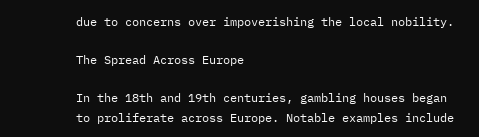due to concerns over impoverishing the local nobility.

The Spread Across Europe

In the 18th and 19th centuries, gambling houses began to proliferate across Europe. Notable examples include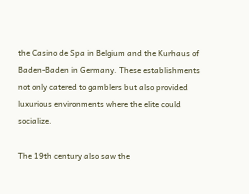the Casino de Spa in Belgium and the Kurhaus of Baden-Baden in Germany. These establishments not only catered to gamblers but also provided luxurious environments where the elite could socialize.

The 19th century also saw the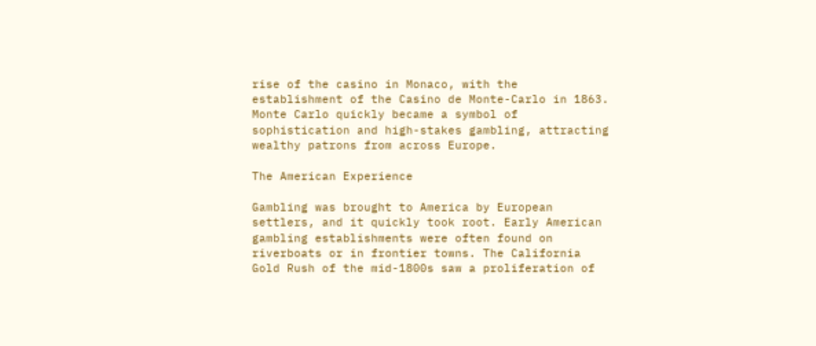rise of the casino in Monaco, with the establishment of the Casino de Monte-Carlo in 1863. Monte Carlo quickly became a symbol of sophistication and high-stakes gambling, attracting wealthy patrons from across Europe.

The American Experience

Gambling was brought to America by European settlers, and it quickly took root. Early American gambling establishments were often found on riverboats or in frontier towns. The California Gold Rush of the mid-1800s saw a proliferation of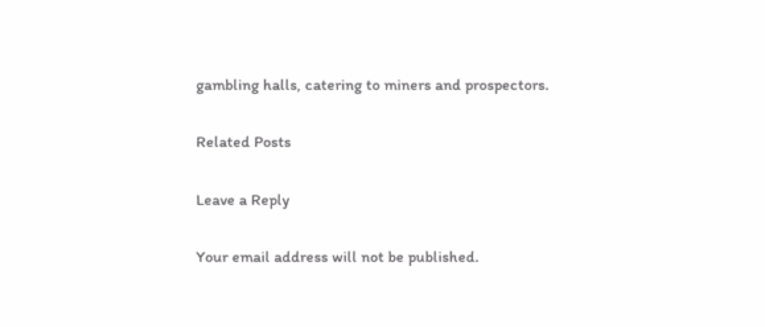gambling halls, catering to miners and prospectors.

Related Posts

Leave a Reply

Your email address will not be published.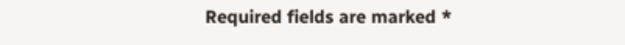Required fields are marked *